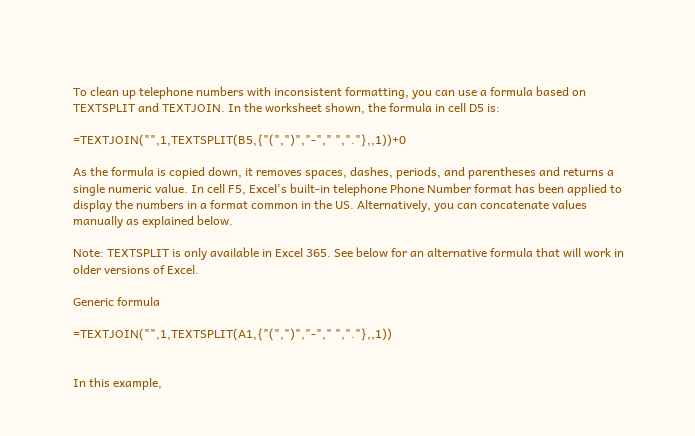To clean up telephone numbers with inconsistent formatting, you can use a formula based on TEXTSPLIT and TEXTJOIN. In the worksheet shown, the formula in cell D5 is:

=TEXTJOIN("",1,TEXTSPLIT(B5,{"(",")","-"," ","."},,1))+0

As the formula is copied down, it removes spaces, dashes, periods, and parentheses and returns a single numeric value. In cell F5, Excel's built-in telephone Phone Number format has been applied to display the numbers in a format common in the US. Alternatively, you can concatenate values manually as explained below.

Note: TEXTSPLIT is only available in Excel 365. See below for an alternative formula that will work in older versions of Excel.

Generic formula

=TEXTJOIN("",1,TEXTSPLIT(A1,{"(",")","-"," ","."},,1))


In this example,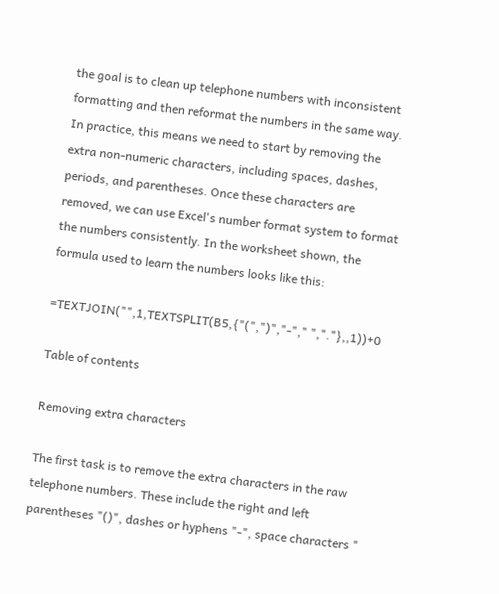the goal is to clean up telephone numbers with inconsistent formatting and then reformat the numbers in the same way. In practice, this means we need to start by removing the extra non-numeric characters, including spaces, dashes, periods, and parentheses. Once these characters are removed, we can use Excel's number format system to format the numbers consistently. In the worksheet shown, the formula used to learn the numbers looks like this:

=TEXTJOIN("",1,TEXTSPLIT(B5,{"(",")","-"," ","."},,1))+0

Table of contents

Removing extra characters

The first task is to remove the extra characters in the raw telephone numbers. These include the right and left parentheses "()", dashes or hyphens "-", space characters "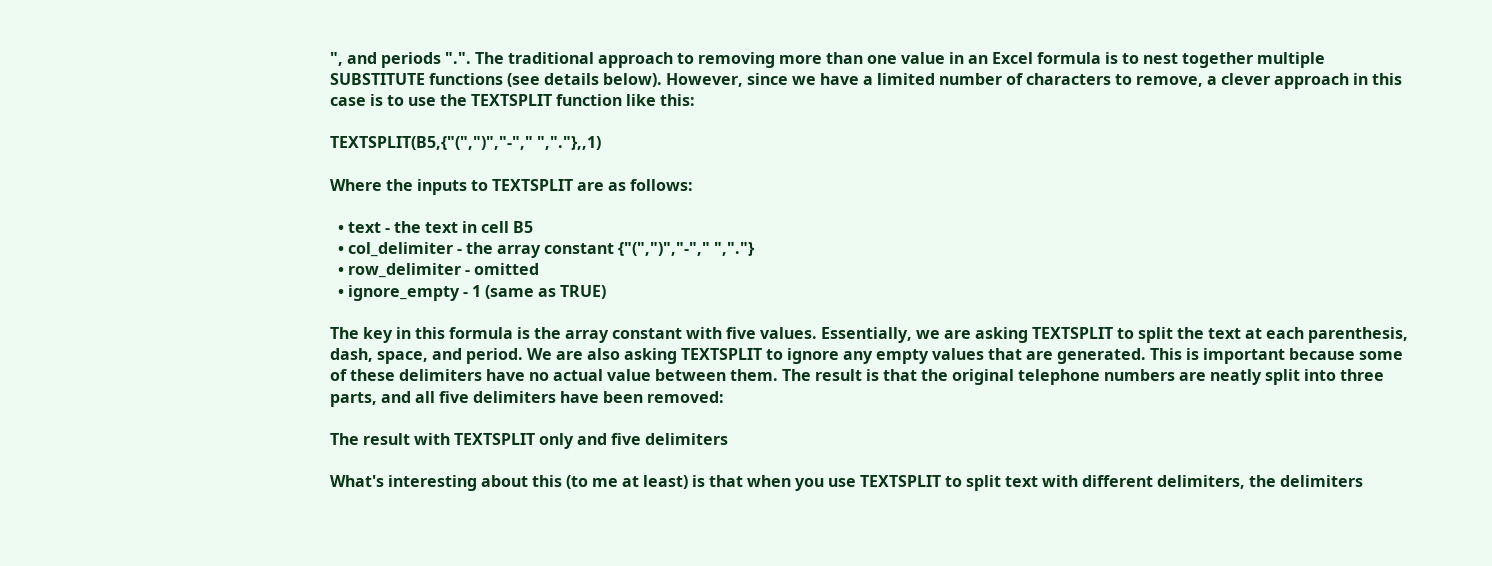", and periods ".". The traditional approach to removing more than one value in an Excel formula is to nest together multiple SUBSTITUTE functions (see details below). However, since we have a limited number of characters to remove, a clever approach in this case is to use the TEXTSPLIT function like this:

TEXTSPLIT(B5,{"(",")","-"," ","."},,1)

Where the inputs to TEXTSPLIT are as follows:

  • text - the text in cell B5
  • col_delimiter - the array constant {"(",")","-"," ","."}
  • row_delimiter - omitted
  • ignore_empty - 1 (same as TRUE)

The key in this formula is the array constant with five values. Essentially, we are asking TEXTSPLIT to split the text at each parenthesis, dash, space, and period. We are also asking TEXTSPLIT to ignore any empty values that are generated. This is important because some of these delimiters have no actual value between them. The result is that the original telephone numbers are neatly split into three parts, and all five delimiters have been removed:

The result with TEXTSPLIT only and five delimiters

What's interesting about this (to me at least) is that when you use TEXTSPLIT to split text with different delimiters, the delimiters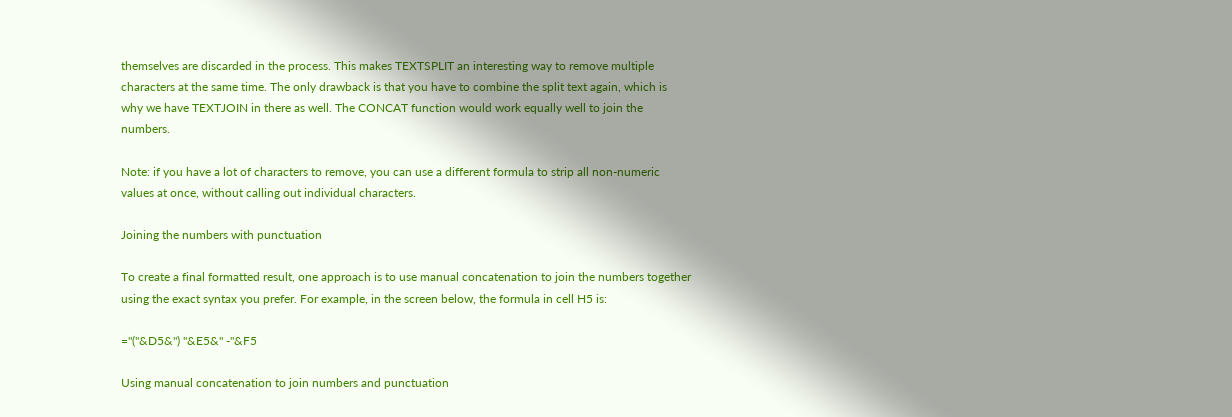themselves are discarded in the process. This makes TEXTSPLIT an interesting way to remove multiple characters at the same time. The only drawback is that you have to combine the split text again, which is why we have TEXTJOIN in there as well. The CONCAT function would work equally well to join the numbers.

Note: if you have a lot of characters to remove, you can use a different formula to strip all non-numeric values at once, without calling out individual characters.

Joining the numbers with punctuation

To create a final formatted result, one approach is to use manual concatenation to join the numbers together using the exact syntax you prefer. For example, in the screen below, the formula in cell H5 is:

="("&D5&") "&E5&" -"&F5

Using manual concatenation to join numbers and punctuation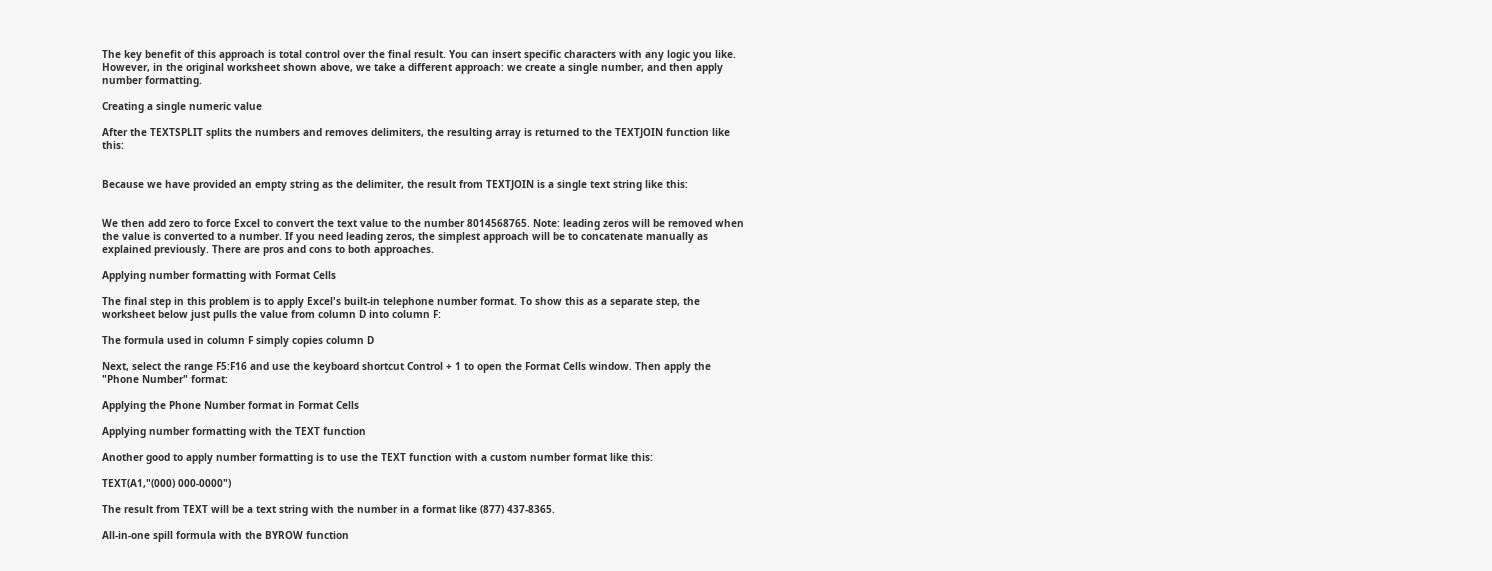The key benefit of this approach is total control over the final result. You can insert specific characters with any logic you like. However, in the original worksheet shown above, we take a different approach: we create a single number, and then apply number formatting.

Creating a single numeric value

After the TEXTSPLIT splits the numbers and removes delimiters, the resulting array is returned to the TEXTJOIN function like this:


Because we have provided an empty string as the delimiter, the result from TEXTJOIN is a single text string like this:


We then add zero to force Excel to convert the text value to the number 8014568765. Note: leading zeros will be removed when the value is converted to a number. If you need leading zeros, the simplest approach will be to concatenate manually as explained previously. There are pros and cons to both approaches.

Applying number formatting with Format Cells

The final step in this problem is to apply Excel's built-in telephone number format. To show this as a separate step, the worksheet below just pulls the value from column D into column F:

The formula used in column F simply copies column D

Next, select the range F5:F16 and use the keyboard shortcut Control + 1 to open the Format Cells window. Then apply the "Phone Number" format:

Applying the Phone Number format in Format Cells

Applying number formatting with the TEXT function

Another good to apply number formatting is to use the TEXT function with a custom number format like this:

TEXT(A1,"(000) 000-0000")

The result from TEXT will be a text string with the number in a format like (877) 437-8365.

All-in-one spill formula with the BYROW function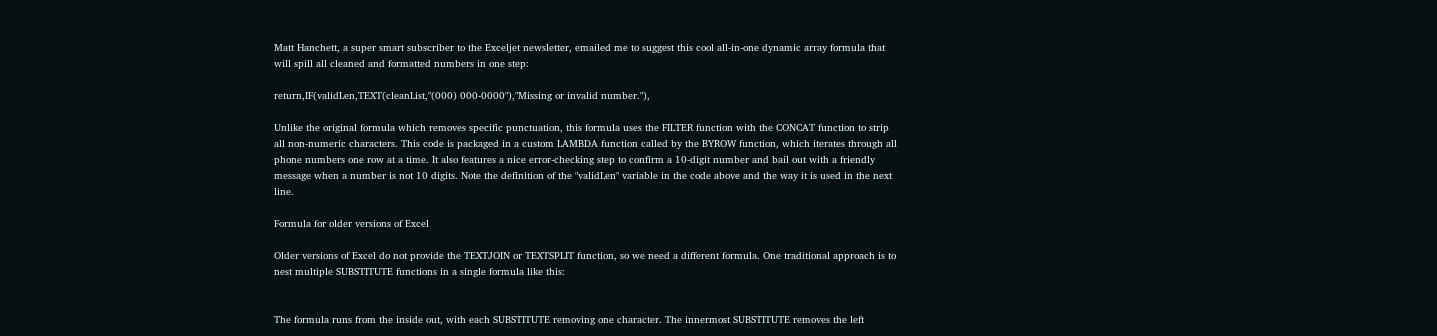Matt Hanchett, a super smart subscriber to the Exceljet newsletter, emailed me to suggest this cool all-in-one dynamic array formula that will spill all cleaned and formatted numbers in one step:

return,IF(validLen,TEXT(cleanList,"(000) 000-0000"),"Missing or invalid number."),

Unlike the original formula which removes specific punctuation, this formula uses the FILTER function with the CONCAT function to strip all non-numeric characters. This code is packaged in a custom LAMBDA function called by the BYROW function, which iterates through all phone numbers one row at a time. It also features a nice error-checking step to confirm a 10-digit number and bail out with a friendly message when a number is not 10 digits. Note the definition of the "validLen" variable in the code above and the way it is used in the next line.

Formula for older versions of Excel

Older versions of Excel do not provide the TEXTJOIN or TEXTSPLIT function, so we need a different formula. One traditional approach is to nest multiple SUBSTITUTE functions in a single formula like this:


The formula runs from the inside out, with each SUBSTITUTE removing one character. The innermost SUBSTITUTE removes the left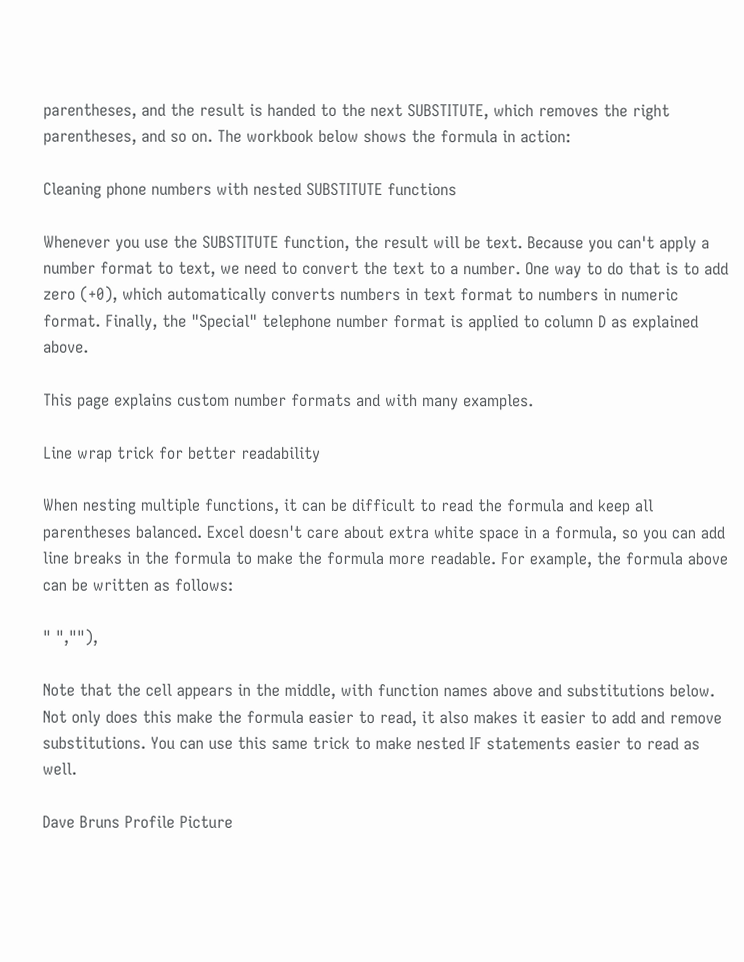parentheses, and the result is handed to the next SUBSTITUTE, which removes the right parentheses, and so on. The workbook below shows the formula in action:

Cleaning phone numbers with nested SUBSTITUTE functions

Whenever you use the SUBSTITUTE function, the result will be text. Because you can't apply a number format to text, we need to convert the text to a number. One way to do that is to add zero (+0), which automatically converts numbers in text format to numbers in numeric format. Finally, the "Special" telephone number format is applied to column D as explained above.

This page explains custom number formats and with many examples.

Line wrap trick for better readability

When nesting multiple functions, it can be difficult to read the formula and keep all parentheses balanced. Excel doesn't care about extra white space in a formula, so you can add line breaks in the formula to make the formula more readable. For example, the formula above can be written as follows:

" ",""),

Note that the cell appears in the middle, with function names above and substitutions below. Not only does this make the formula easier to read, it also makes it easier to add and remove substitutions. You can use this same trick to make nested IF statements easier to read as well.

Dave Bruns Profile Picture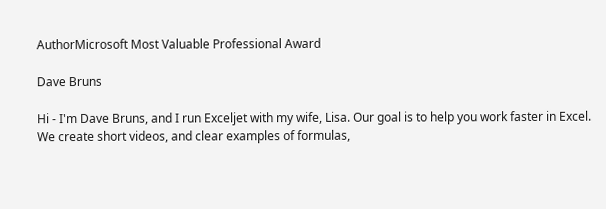AuthorMicrosoft Most Valuable Professional Award

Dave Bruns

Hi - I'm Dave Bruns, and I run Exceljet with my wife, Lisa. Our goal is to help you work faster in Excel. We create short videos, and clear examples of formulas,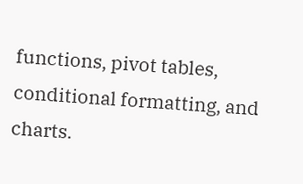functions, pivot tables, conditional formatting, and charts.